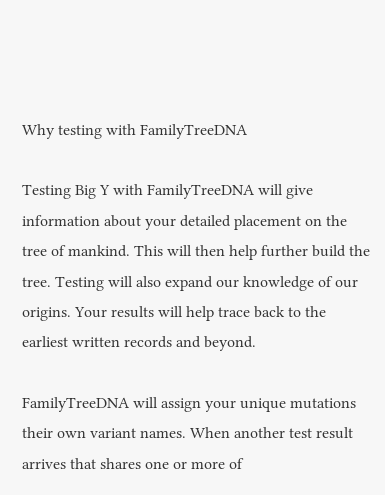Why testing with FamilyTreeDNA

Testing Big Y with FamilyTreeDNA will give information about your detailed placement on the tree of mankind. This will then help further build the tree. Testing will also expand our knowledge of our origins. Your results will help trace back to the earliest written records and beyond.

FamilyTreeDNA will assign your unique mutations their own variant names. When another test result arrives that shares one or more of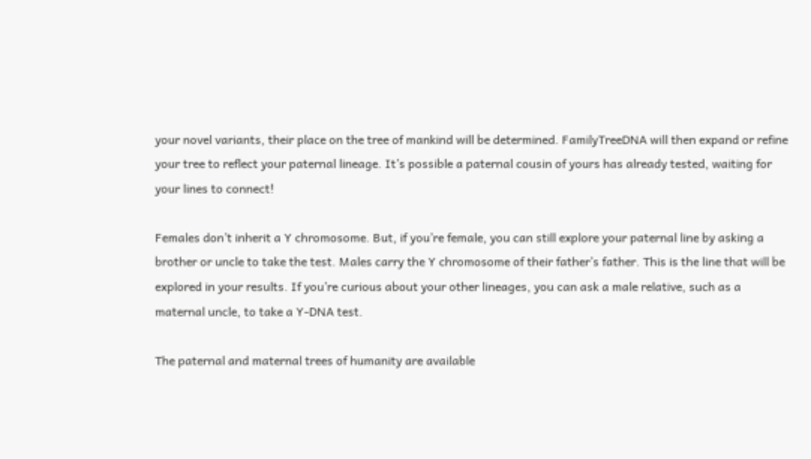your novel variants, their place on the tree of mankind will be determined. FamilyTreeDNA will then expand or refine your tree to reflect your paternal lineage. It’s possible a paternal cousin of yours has already tested, waiting for your lines to connect!

Females don’t inherit a Y chromosome. But, if you’re female, you can still explore your paternal line by asking a brother or uncle to take the test. Males carry the Y chromosome of their father’s father. This is the line that will be explored in your results. If you’re curious about your other lineages, you can ask a male relative, such as a maternal uncle, to take a Y-DNA test.

The paternal and maternal trees of humanity are available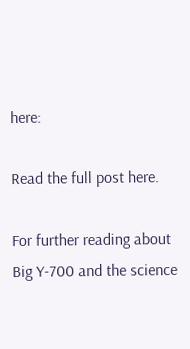here:

Read the full post here.

For further reading about Big Y-700 and the science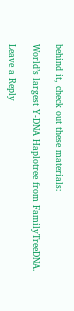behind it, check out these materials:

World’s largest Y-DNA Haplotree from FamilyTreeDNA.

Leave a Reply